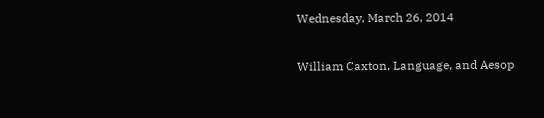Wednesday, March 26, 2014

William Caxton, Language, and Aesop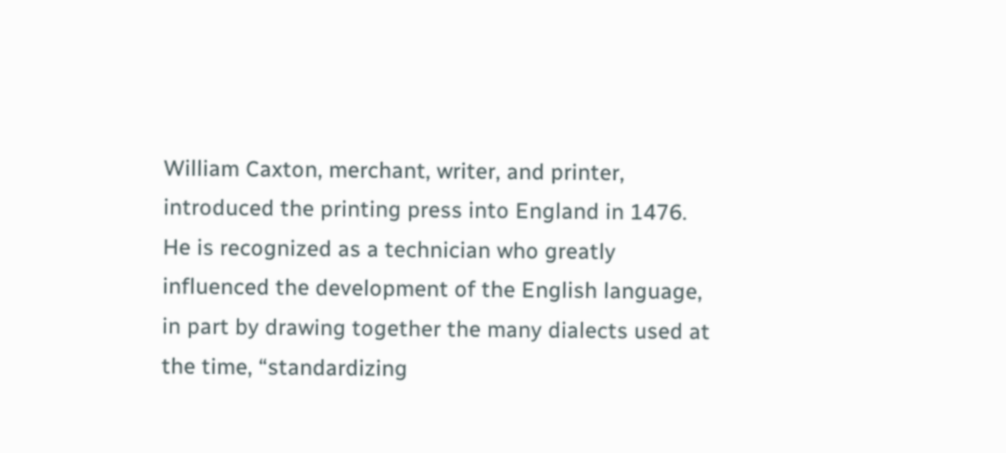William Caxton, merchant, writer, and printer, introduced the printing press into England in 1476.  He is recognized as a technician who greatly influenced the development of the English language, in part by drawing together the many dialects used at the time, “standardizing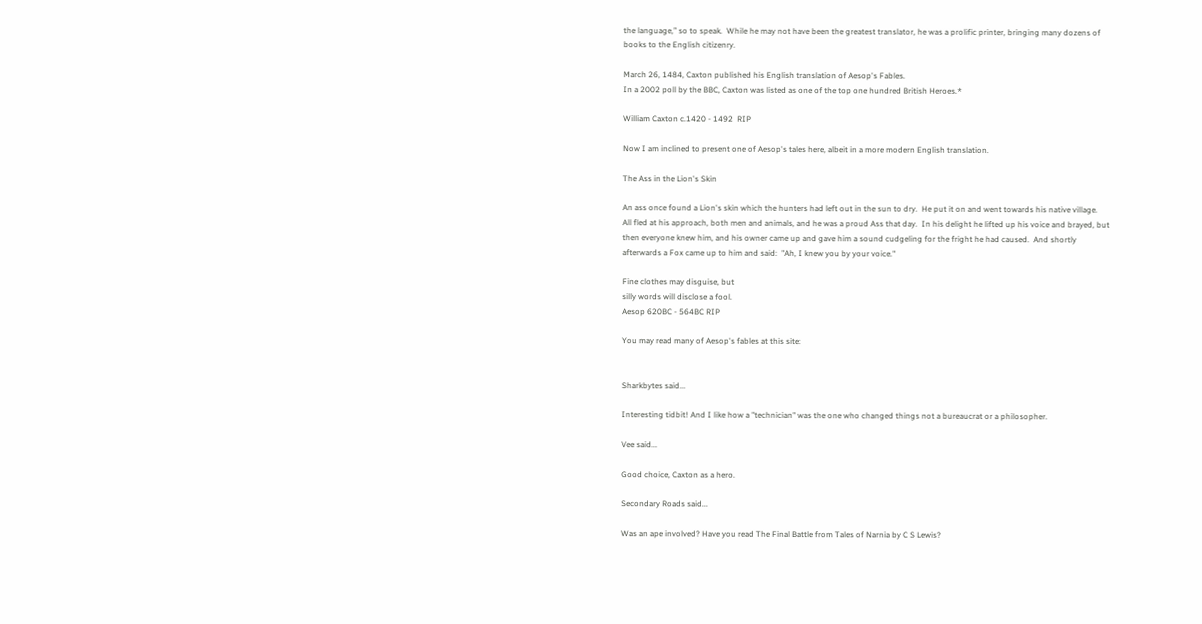the language,” so to speak.  While he may not have been the greatest translator, he was a prolific printer, bringing many dozens of books to the English citizenry.

March 26, 1484, Caxton published his English translation of Aesop's Fables.
In a 2002 poll by the BBC, Caxton was listed as one of the top one hundred British Heroes.*

William Caxton c.1420 - 1492  RIP

Now I am inclined to present one of Aesop's tales here, albeit in a more modern English translation.

The Ass in the Lion's Skin

An ass once found a Lion's skin which the hunters had left out in the sun to dry.  He put it on and went towards his native village.  All fled at his approach, both men and animals, and he was a proud Ass that day.  In his delight he lifted up his voice and brayed, but then everyone knew him, and his owner came up and gave him a sound cudgeling for the fright he had caused.  And shortly afterwards a Fox came up to him and said:  "Ah, I knew you by your voice."

Fine clothes may disguise, but
silly words will disclose a fool.
Aesop 620BC - 564BC RIP

You may read many of Aesop's fables at this site:


Sharkbytes said...

Interesting tidbit! And I like how a "technician" was the one who changed things not a bureaucrat or a philosopher.

Vee said...

Good choice, Caxton as a hero.

Secondary Roads said...

Was an ape involved? Have you read The Final Battle from Tales of Narnia by C S Lewis?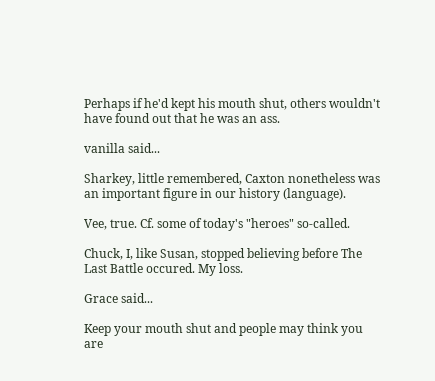Perhaps if he'd kept his mouth shut, others wouldn't have found out that he was an ass.

vanilla said...

Sharkey, little remembered, Caxton nonetheless was an important figure in our history (language).

Vee, true. Cf. some of today's "heroes" so-called.

Chuck, I, like Susan, stopped believing before The Last Battle occured. My loss.

Grace said...

Keep your mouth shut and people may think you are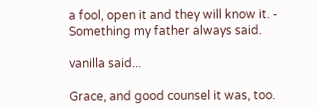a fool, open it and they will know it. - Something my father always said.

vanilla said...

Grace, and good counsel it was, too.